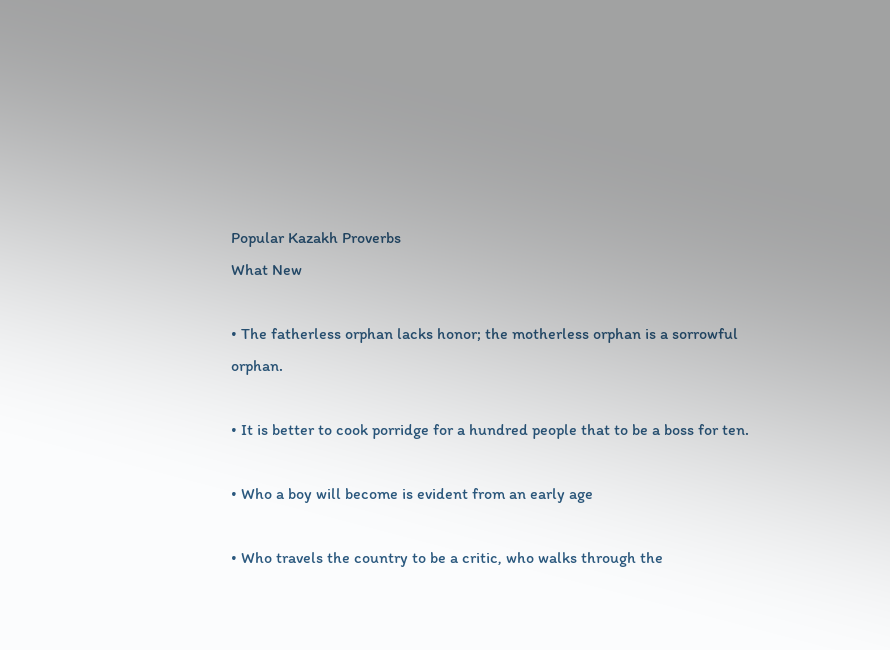Popular Kazakh Proverbs
What New

• The fatherless orphan lacks honor; the motherless orphan is a sorrowful orphan.

• It is better to cook porridge for a hundred people that to be a boss for ten.

• Who a boy will become is evident from an early age

• Who travels the country to be a critic, who walks through the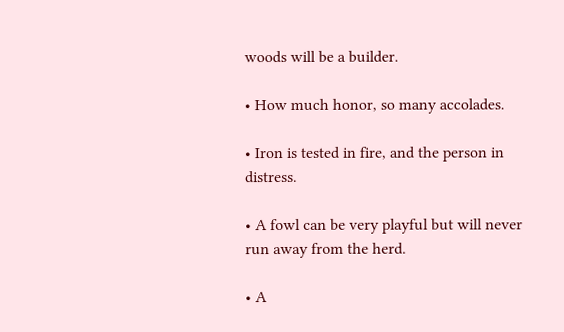woods will be a builder.

• How much honor, so many accolades.

• Iron is tested in fire, and the person in distress.

• A fowl can be very playful but will never run away from the herd.

• A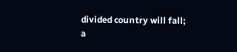divided country will fall; a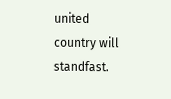united country will standfast.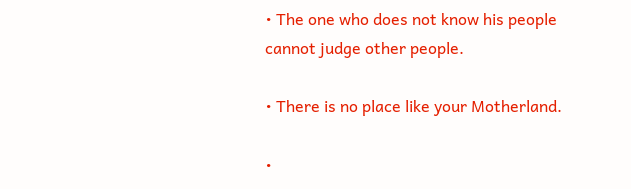• The one who does not know his people cannot judge other people.

• There is no place like your Motherland.

•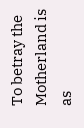To betray the Motherland is as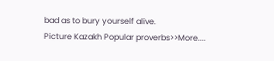bad as to bury yourself alive.
Picture Kazakh Popular proverbs>>More....